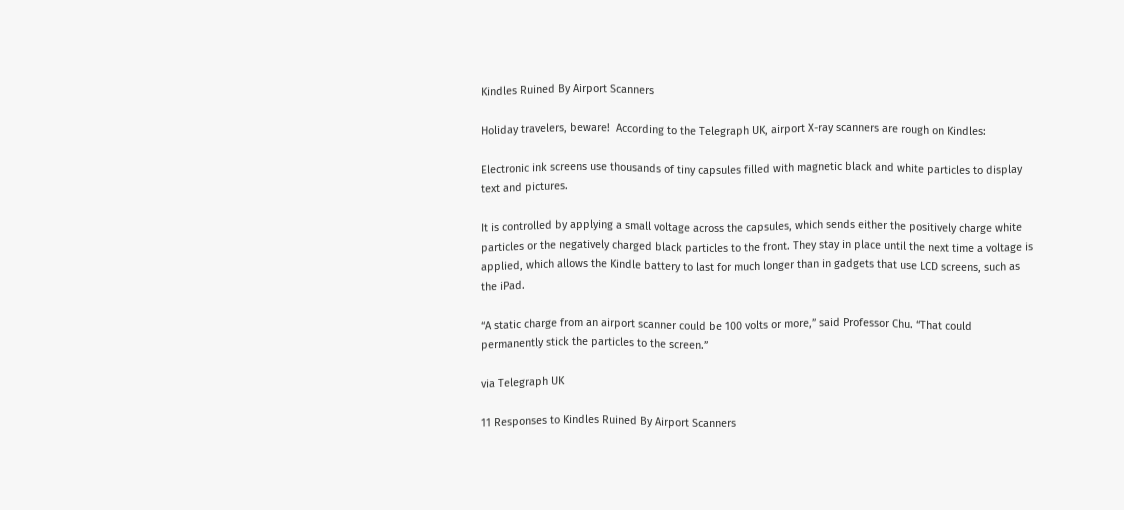Kindles Ruined By Airport Scanners

Holiday travelers, beware!  According to the Telegraph UK, airport X-ray scanners are rough on Kindles:

Electronic ink screens use thousands of tiny capsules filled with magnetic black and white particles to display text and pictures.

It is controlled by applying a small voltage across the capsules, which sends either the positively charge white particles or the negatively charged black particles to the front. They stay in place until the next time a voltage is applied, which allows the Kindle battery to last for much longer than in gadgets that use LCD screens, such as the iPad.

“A static charge from an airport scanner could be 100 volts or more,” said Professor Chu. “That could permanently stick the particles to the screen.”

via Telegraph UK

11 Responses to Kindles Ruined By Airport Scanners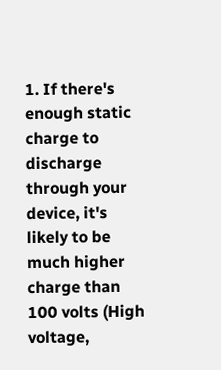1. If there's enough static charge to discharge through your device, it's likely to be much higher charge than 100 volts (High voltage,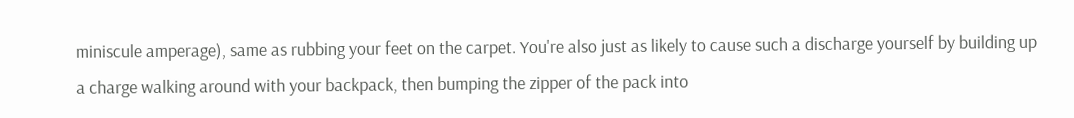miniscule amperage), same as rubbing your feet on the carpet. You're also just as likely to cause such a discharge yourself by building up a charge walking around with your backpack, then bumping the zipper of the pack into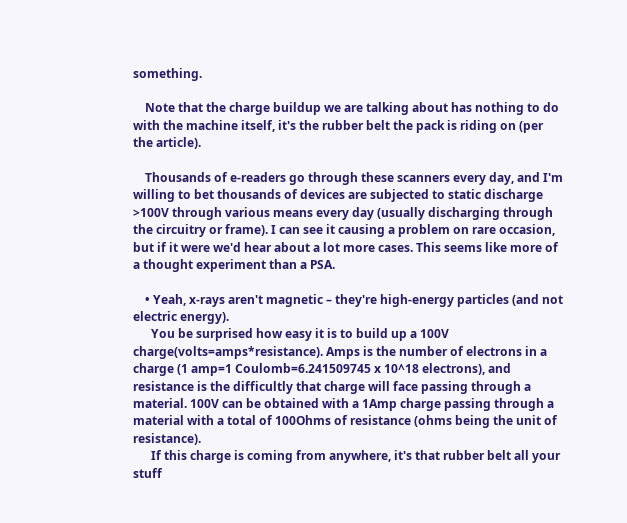something.

    Note that the charge buildup we are talking about has nothing to do with the machine itself, it's the rubber belt the pack is riding on (per the article).

    Thousands of e-readers go through these scanners every day, and I'm willing to bet thousands of devices are subjected to static discharge >100V through various means every day (usually discharging through the circuitry or frame). I can see it causing a problem on rare occasion, but if it were we'd hear about a lot more cases. This seems like more of a thought experiment than a PSA.

    • Yeah, x-rays aren't magnetic – they're high-energy particles (and not electric energy).
      You be surprised how easy it is to build up a 100V charge(volts=amps*resistance). Amps is the number of electrons in a charge (1 amp=1 Coulomb=6.241509745 x 10^18 electrons), and resistance is the difficultly that charge will face passing through a material. 100V can be obtained with a 1Amp charge passing through a material with a total of 100Ohms of resistance (ohms being the unit of resistance).
      If this charge is coming from anywhere, it's that rubber belt all your stuff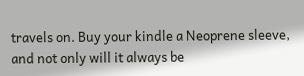travels on. Buy your kindle a Neoprene sleeve, and not only will it always be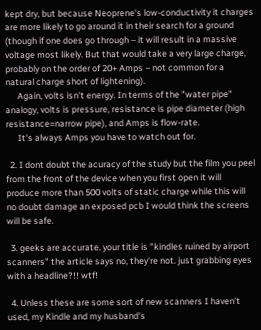kept dry, but because Neoprene's low-conductivity it charges are more likely to go around it in their search for a ground (though if one does go through – it will result in a massive voltage most likely. But that would take a very large charge, probably on the order of 20+ Amps – not common for a natural charge short of lightening).
      Again, volts isn't energy. In terms of the "water pipe" analogy, volts is pressure, resistance is pipe diameter (high resistance=narrow pipe), and Amps is flow-rate.
      It's always Amps you have to watch out for.

  2. I dont doubt the acuracy of the study but the film you peel from the front of the device when you first open it will produce more than 500 volts of static charge while this will no doubt damage an exposed pcb I would think the screens will be safe.

  3. geeks are accurate. your title is "kindles ruined by airport scanners" the article says no, they're not. just grabbing eyes with a headline?!! wtf!

  4. Unless these are some sort of new scanners I haven't used, my Kindle and my husband's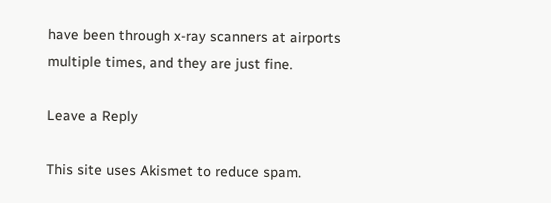have been through x-ray scanners at airports multiple times, and they are just fine.

Leave a Reply

This site uses Akismet to reduce spam.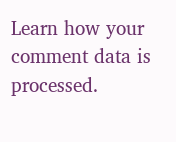Learn how your comment data is processed.